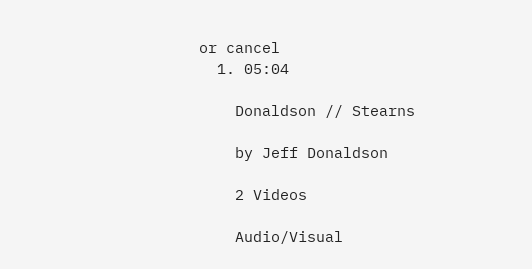or cancel
  1. 05:04

    Donaldson // Stearns

    by Jeff Donaldson

    2 Videos

    Audio/Visual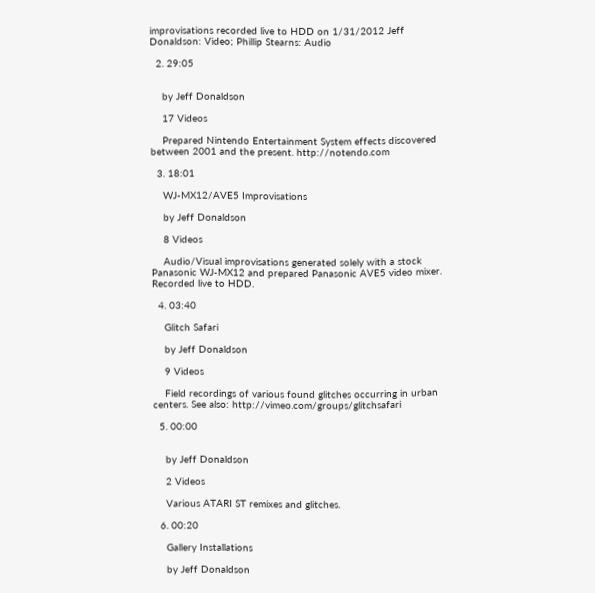improvisations recorded live to HDD on 1/31/2012 Jeff Donaldson: Video; Phillip Stearns: Audio

  2. 29:05


    by Jeff Donaldson

    17 Videos

    Prepared Nintendo Entertainment System effects discovered between 2001 and the present. http://notendo.com

  3. 18:01

    WJ-MX12/AVE5 Improvisations

    by Jeff Donaldson

    8 Videos

    Audio/Visual improvisations generated solely with a stock Panasonic WJ-MX12 and prepared Panasonic AVE5 video mixer. Recorded live to HDD.

  4. 03:40

    Glitch Safari

    by Jeff Donaldson

    9 Videos

    Field recordings of various found glitches occurring in urban centers. See also: http://vimeo.com/groups/glitchsafari

  5. 00:00


    by Jeff Donaldson

    2 Videos

    Various ATARI ST remixes and glitches.

  6. 00:20

    Gallery Installations

    by Jeff Donaldson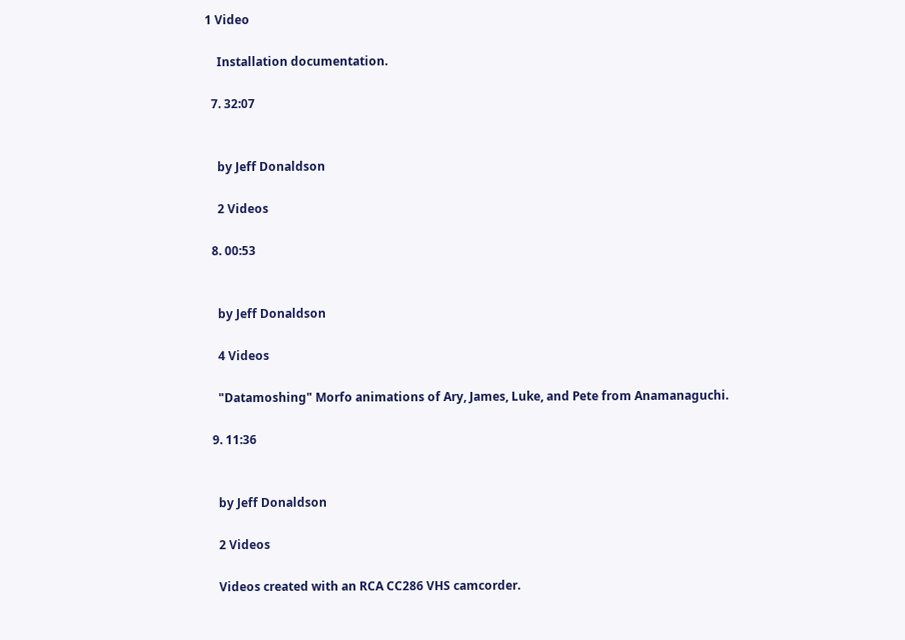1 Video

    Installation documentation.

  7. 32:07


    by Jeff Donaldson

    2 Videos

  8. 00:53


    by Jeff Donaldson

    4 Videos

    "Datamoshing" Morfo animations of Ary, James, Luke, and Pete from Anamanaguchi.

  9. 11:36


    by Jeff Donaldson

    2 Videos

    Videos created with an RCA CC286 VHS camcorder.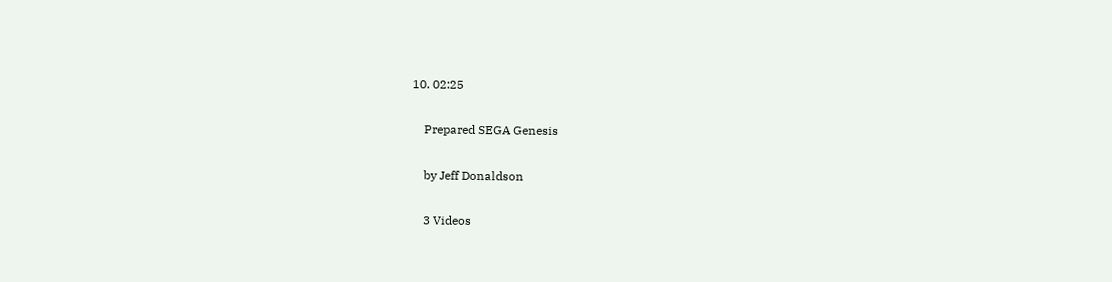10. 02:25

    Prepared SEGA Genesis

    by Jeff Donaldson

    3 Videos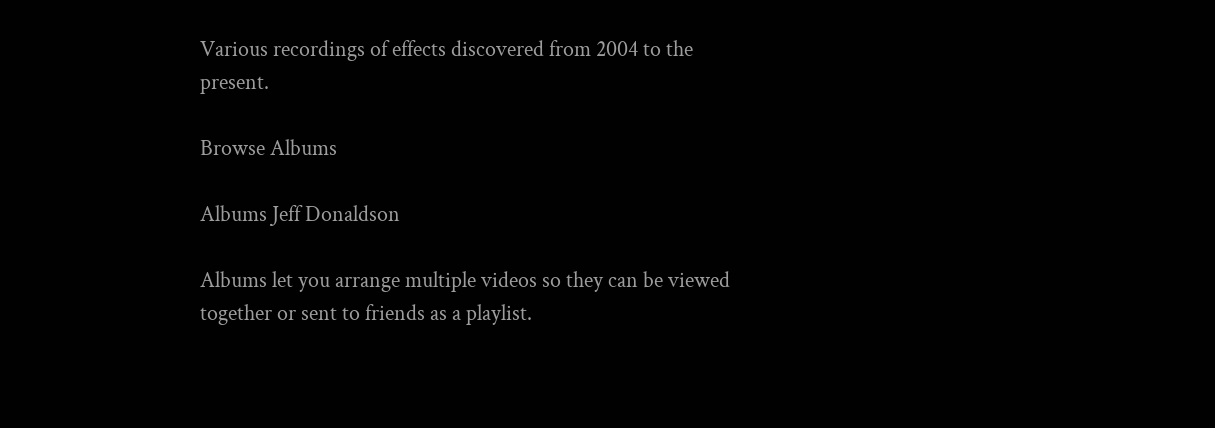Various recordings of effects discovered from 2004 to the present.

Browse Albums

Albums Jeff Donaldson

Albums let you arrange multiple videos so they can be viewed together or sent to friends as a playlist.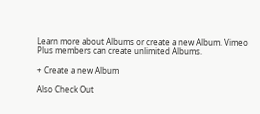Learn more about Albums or create a new Album. Vimeo Plus members can create unlimited Albums.

+ Create a new Album

Also Check Out